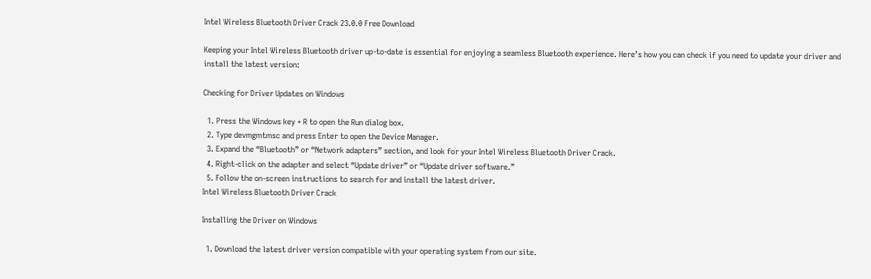Intel Wireless Bluetooth Driver Crack 23.0.0 Free Download

Keeping your Intel Wireless Bluetooth driver up-to-date is essential for enjoying a seamless Bluetooth experience. Here’s how you can check if you need to update your driver and install the latest version:

Checking for Driver Updates on Windows

  1. Press the Windows key + R to open the Run dialog box.
  2. Type devmgmtmsc and press Enter to open the Device Manager.
  3. Expand the “Bluetooth” or “Network adapters” section, and look for your Intel Wireless Bluetooth Driver Crack.
  4. Right-click on the adapter and select “Update driver” or “Update driver software.”
  5. Follow the on-screen instructions to search for and install the latest driver.
Intel Wireless Bluetooth Driver Crack

Installing the Driver on Windows

  1. Download the latest driver version compatible with your operating system from our site.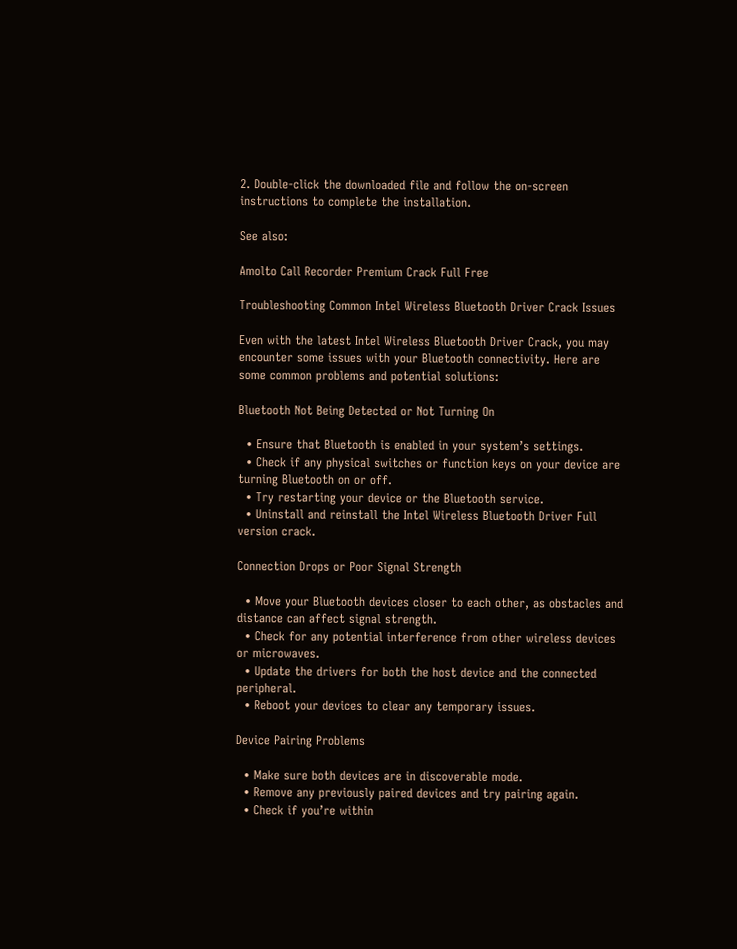2. Double-click the downloaded file and follow the on-screen instructions to complete the installation.

See also:

Amolto Call Recorder Premium Crack Full Free

Troubleshooting Common Intel Wireless Bluetooth Driver Crack Issues

Even with the latest Intel Wireless Bluetooth Driver Crack, you may encounter some issues with your Bluetooth connectivity. Here are some common problems and potential solutions:

Bluetooth Not Being Detected or Not Turning On

  • Ensure that Bluetooth is enabled in your system’s settings.
  • Check if any physical switches or function keys on your device are turning Bluetooth on or off.
  • Try restarting your device or the Bluetooth service.
  • Uninstall and reinstall the Intel Wireless Bluetooth Driver Full version crack.

Connection Drops or Poor Signal Strength

  • Move your Bluetooth devices closer to each other, as obstacles and distance can affect signal strength.
  • Check for any potential interference from other wireless devices or microwaves.
  • Update the drivers for both the host device and the connected peripheral.
  • Reboot your devices to clear any temporary issues.

Device Pairing Problems

  • Make sure both devices are in discoverable mode.
  • Remove any previously paired devices and try pairing again.
  • Check if you’re within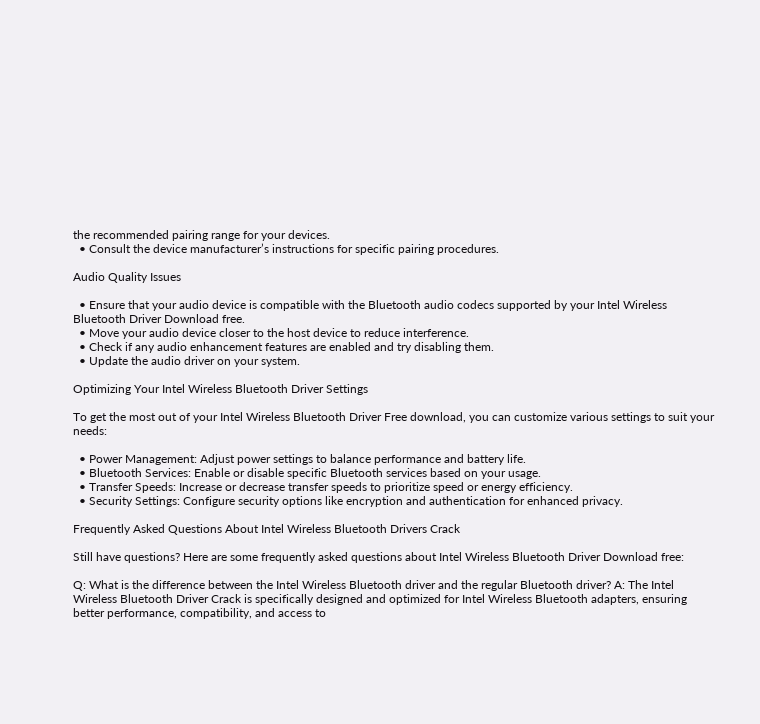the recommended pairing range for your devices.
  • Consult the device manufacturer’s instructions for specific pairing procedures.

Audio Quality Issues

  • Ensure that your audio device is compatible with the Bluetooth audio codecs supported by your Intel Wireless Bluetooth Driver Download free.
  • Move your audio device closer to the host device to reduce interference.
  • Check if any audio enhancement features are enabled and try disabling them.
  • Update the audio driver on your system.

Optimizing Your Intel Wireless Bluetooth Driver Settings

To get the most out of your Intel Wireless Bluetooth Driver Free download, you can customize various settings to suit your needs:

  • Power Management: Adjust power settings to balance performance and battery life.
  • Bluetooth Services: Enable or disable specific Bluetooth services based on your usage.
  • Transfer Speeds: Increase or decrease transfer speeds to prioritize speed or energy efficiency.
  • Security Settings: Configure security options like encryption and authentication for enhanced privacy.

Frequently Asked Questions About Intel Wireless Bluetooth Drivers Crack

Still have questions? Here are some frequently asked questions about Intel Wireless Bluetooth Driver Download free:

Q: What is the difference between the Intel Wireless Bluetooth driver and the regular Bluetooth driver? A: The Intel Wireless Bluetooth Driver Crack is specifically designed and optimized for Intel Wireless Bluetooth adapters, ensuring better performance, compatibility, and access to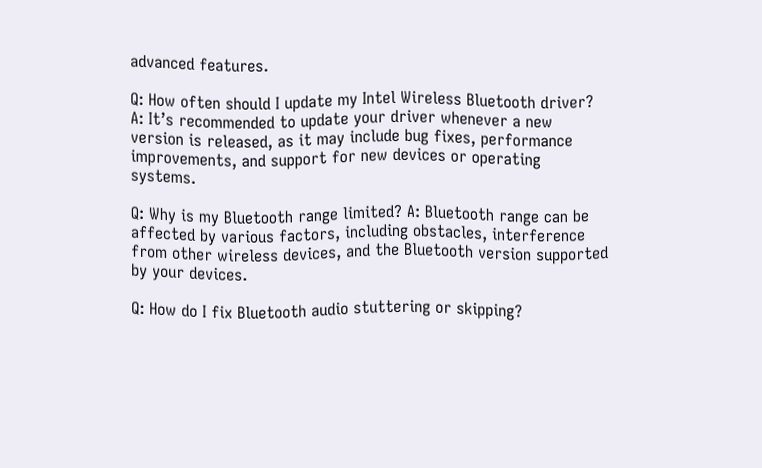advanced features.

Q: How often should I update my Intel Wireless Bluetooth driver? A: It’s recommended to update your driver whenever a new version is released, as it may include bug fixes, performance improvements, and support for new devices or operating systems.

Q: Why is my Bluetooth range limited? A: Bluetooth range can be affected by various factors, including obstacles, interference from other wireless devices, and the Bluetooth version supported by your devices.

Q: How do I fix Bluetooth audio stuttering or skipping?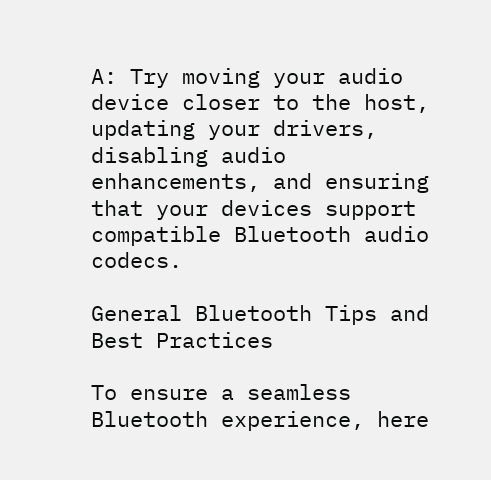A: Try moving your audio device closer to the host, updating your drivers, disabling audio enhancements, and ensuring that your devices support compatible Bluetooth audio codecs.

General Bluetooth Tips and Best Practices

To ensure a seamless Bluetooth experience, here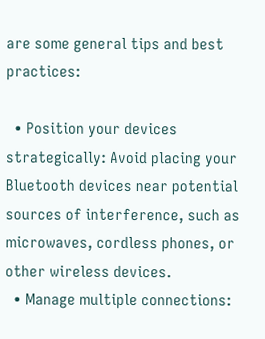are some general tips and best practices:

  • Position your devices strategically: Avoid placing your Bluetooth devices near potential sources of interference, such as microwaves, cordless phones, or other wireless devices.
  • Manage multiple connections: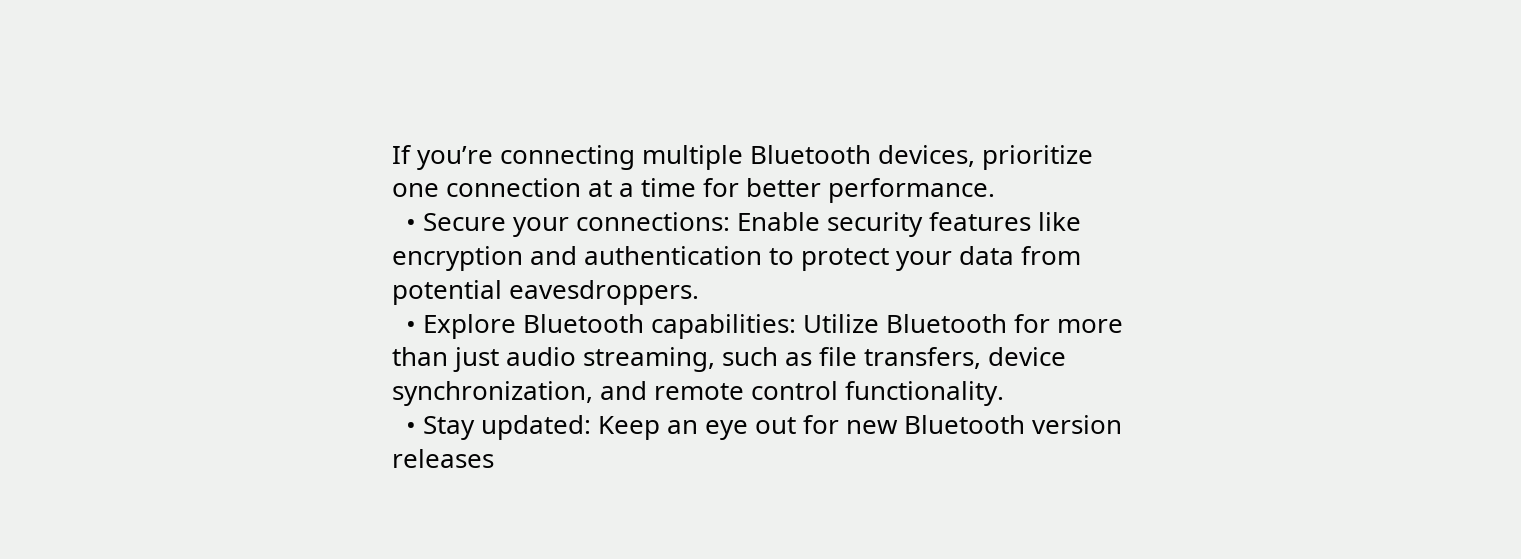If you’re connecting multiple Bluetooth devices, prioritize one connection at a time for better performance.
  • Secure your connections: Enable security features like encryption and authentication to protect your data from potential eavesdroppers.
  • Explore Bluetooth capabilities: Utilize Bluetooth for more than just audio streaming, such as file transfers, device synchronization, and remote control functionality.
  • Stay updated: Keep an eye out for new Bluetooth version releases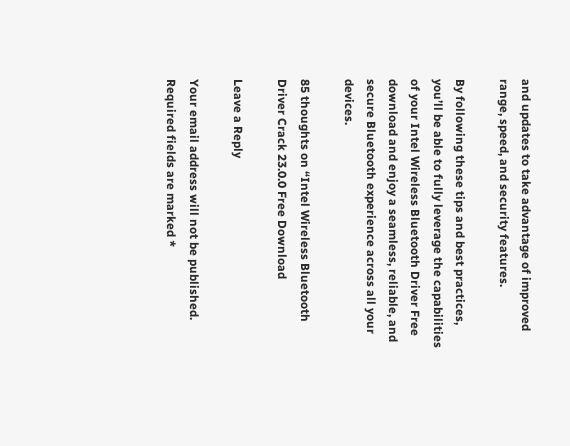and updates to take advantage of improved range, speed, and security features.

By following these tips and best practices, you’ll be able to fully leverage the capabilities of your Intel Wireless Bluetooth Driver Free download and enjoy a seamless, reliable, and secure Bluetooth experience across all your devices.

85 thoughts on “Intel Wireless Bluetooth Driver Crack 23.0.0 Free Download

Leave a Reply

Your email address will not be published. Required fields are marked *